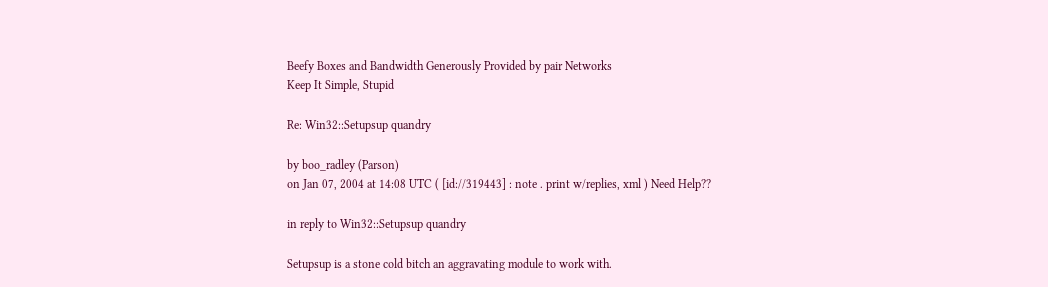Beefy Boxes and Bandwidth Generously Provided by pair Networks
Keep It Simple, Stupid

Re: Win32::Setupsup quandry

by boo_radley (Parson)
on Jan 07, 2004 at 14:08 UTC ( [id://319443] : note . print w/replies, xml ) Need Help??

in reply to Win32::Setupsup quandry

Setupsup is a stone cold bitch an aggravating module to work with.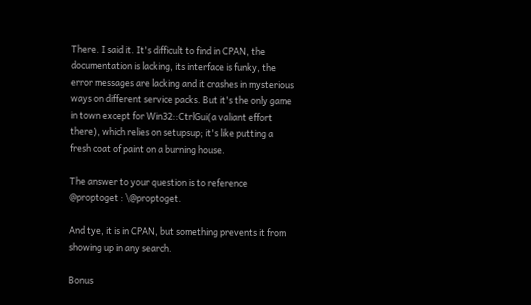There. I said it. It's difficult to find in CPAN, the documentation is lacking, its interface is funky, the error messages are lacking and it crashes in mysterious ways on different service packs. But it's the only game in town except for Win32::CtrlGui(a valiant effort there), which relies on setupsup; it's like putting a fresh coat of paint on a burning house.

The answer to your question is to reference @proptoget : \@proptoget.

And tye, it is in CPAN, but something prevents it from showing up in any search.

Bonus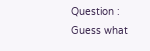Question : Guess what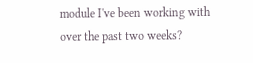module I've been working with over the past two weeks?